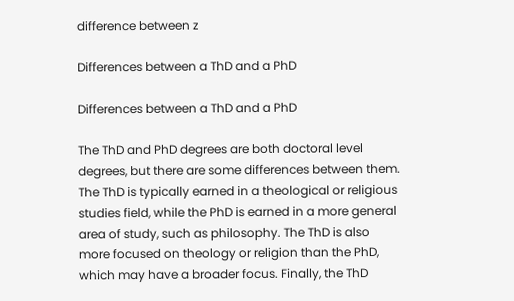difference between z

Differences between a ThD and a PhD

Differences between a ThD and a PhD

The ThD and PhD degrees are both doctoral level degrees, but there are some differences between them. The ThD is typically earned in a theological or religious studies field, while the PhD is earned in a more general area of study, such as philosophy. The ThD is also more focused on theology or religion than the PhD, which may have a broader focus. Finally, the ThD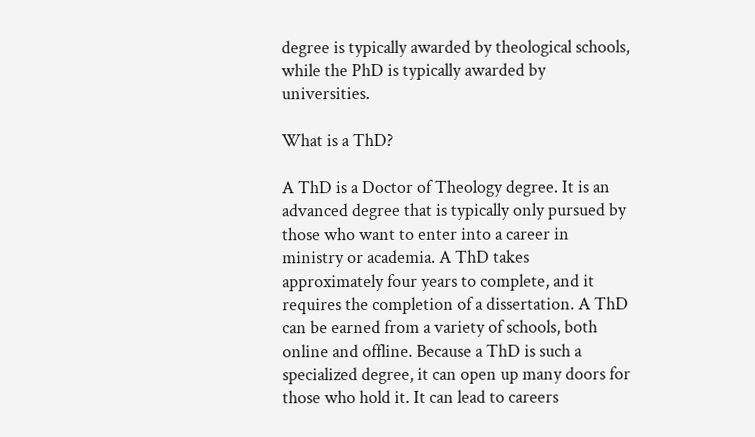degree is typically awarded by theological schools, while the PhD is typically awarded by universities.

What is a ThD?

A ThD is a Doctor of Theology degree. It is an advanced degree that is typically only pursued by those who want to enter into a career in ministry or academia. A ThD takes approximately four years to complete, and it requires the completion of a dissertation. A ThD can be earned from a variety of schools, both online and offline. Because a ThD is such a specialized degree, it can open up many doors for those who hold it. It can lead to careers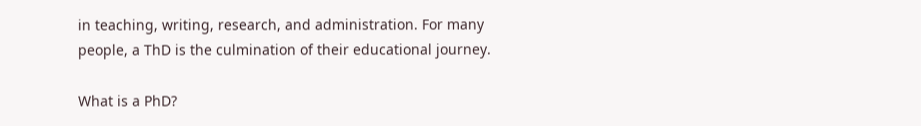in teaching, writing, research, and administration. For many people, a ThD is the culmination of their educational journey.

What is a PhD?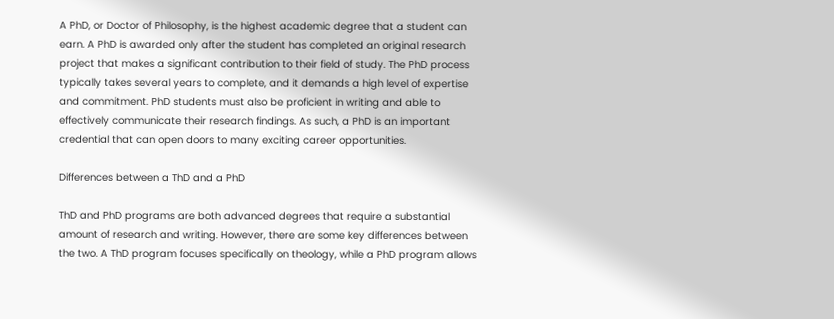A PhD, or Doctor of Philosophy, is the highest academic degree that a student can earn. A PhD is awarded only after the student has completed an original research project that makes a significant contribution to their field of study. The PhD process typically takes several years to complete, and it demands a high level of expertise and commitment. PhD students must also be proficient in writing and able to effectively communicate their research findings. As such, a PhD is an important credential that can open doors to many exciting career opportunities.

Differences between a ThD and a PhD

ThD and PhD programs are both advanced degrees that require a substantial amount of research and writing. However, there are some key differences between the two. A ThD program focuses specifically on theology, while a PhD program allows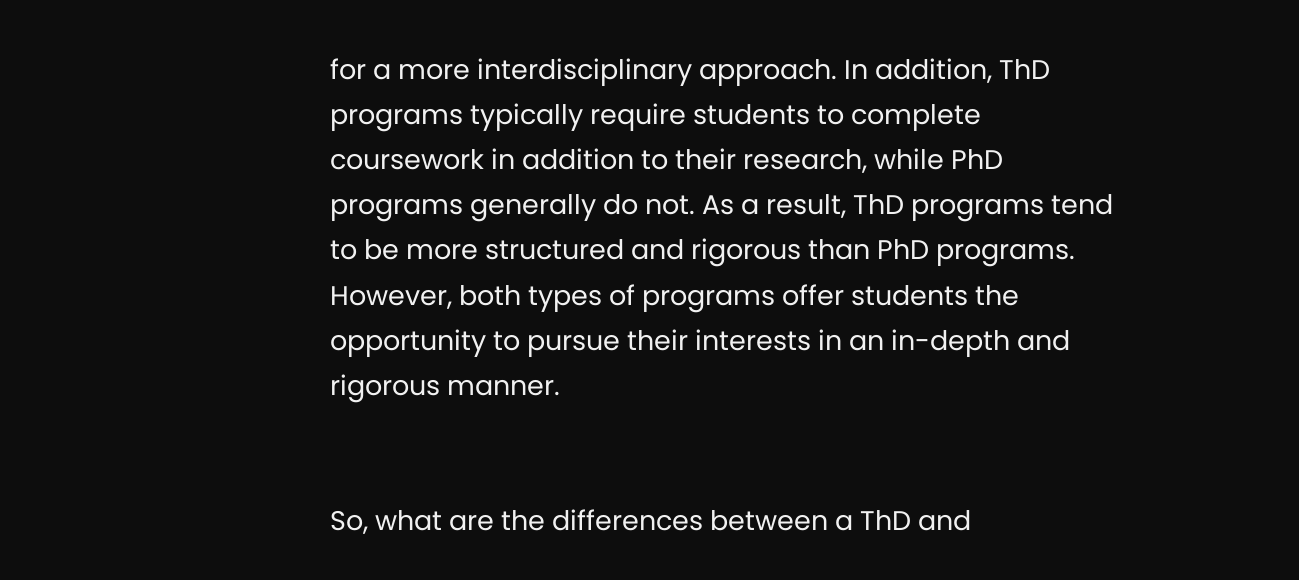for a more interdisciplinary approach. In addition, ThD programs typically require students to complete coursework in addition to their research, while PhD programs generally do not. As a result, ThD programs tend to be more structured and rigorous than PhD programs. However, both types of programs offer students the opportunity to pursue their interests in an in-depth and rigorous manner.


So, what are the differences between a ThD and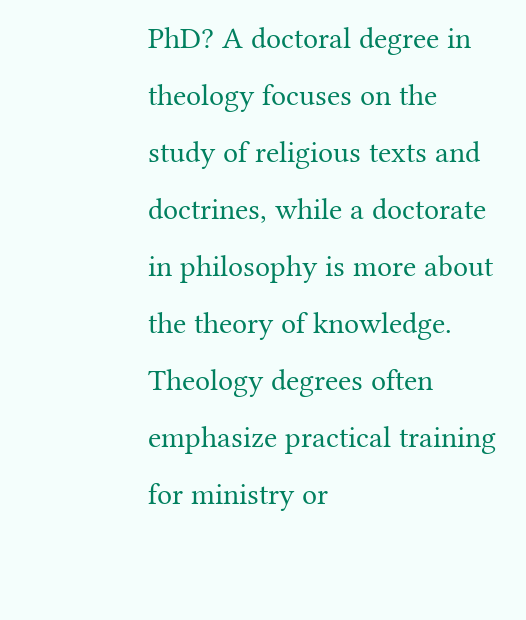PhD? A doctoral degree in theology focuses on the study of religious texts and doctrines, while a doctorate in philosophy is more about the theory of knowledge. Theology degrees often emphasize practical training for ministry or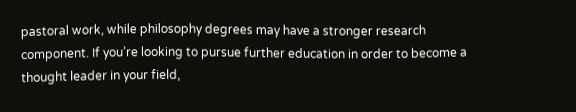pastoral work, while philosophy degrees may have a stronger research component. If you’re looking to pursue further education in order to become a thought leader in your field,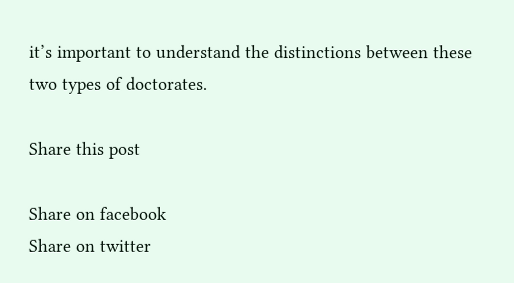it’s important to understand the distinctions between these two types of doctorates.

Share this post

Share on facebook
Share on twitter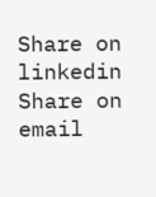Share on linkedin
Share on email